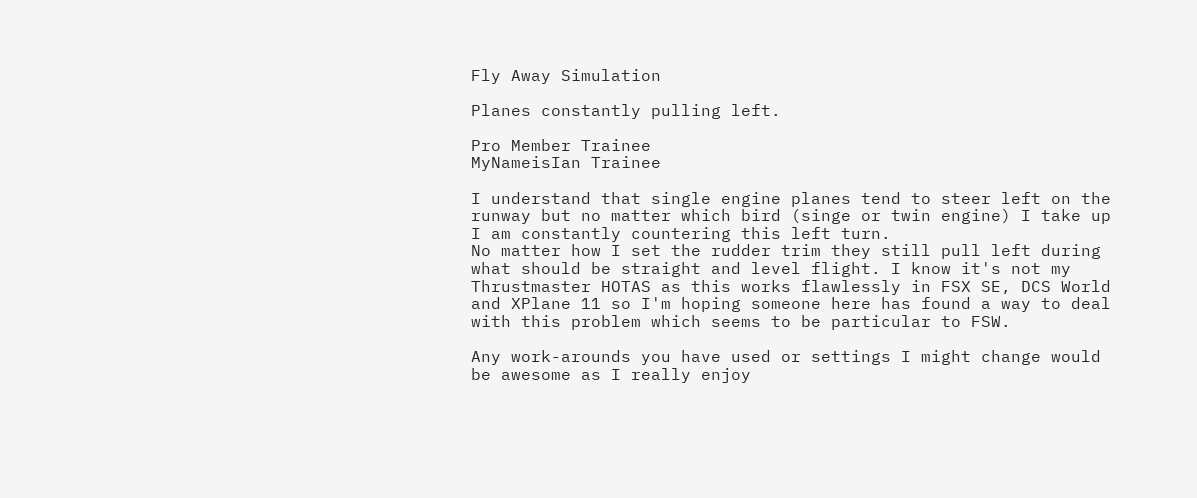Fly Away Simulation

Planes constantly pulling left.

Pro Member Trainee
MyNameisIan Trainee

I understand that single engine planes tend to steer left on the runway but no matter which bird (singe or twin engine) I take up I am constantly countering this left turn.
No matter how I set the rudder trim they still pull left during what should be straight and level flight. I know it's not my Thrustmaster HOTAS as this works flawlessly in FSX SE, DCS World and XPlane 11 so I'm hoping someone here has found a way to deal with this problem which seems to be particular to FSW.

Any work-arounds you have used or settings I might change would be awesome as I really enjoy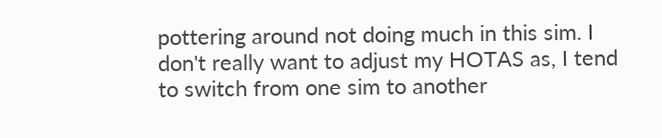pottering around not doing much in this sim. I don't really want to adjust my HOTAS as, I tend to switch from one sim to another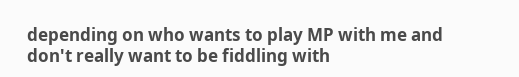depending on who wants to play MP with me and don't really want to be fiddling with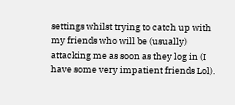settings whilst trying to catch up with my friends who will be (usually) attacking me as soon as they log in (I have some very impatient friends Lol).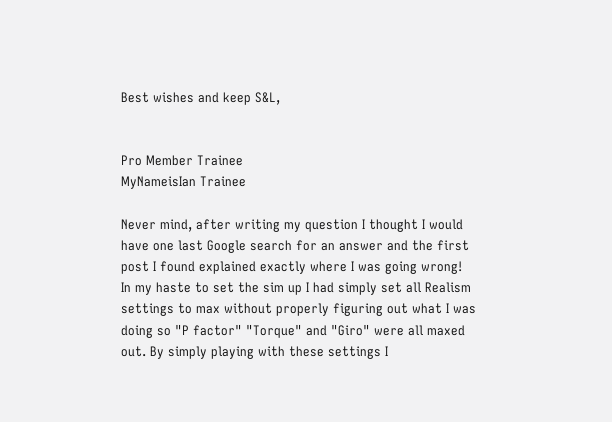Best wishes and keep S&L,


Pro Member Trainee
MyNameisIan Trainee

Never mind, after writing my question I thought I would have one last Google search for an answer and the first post I found explained exactly where I was going wrong!
In my haste to set the sim up I had simply set all Realism settings to max without properly figuring out what I was doing so "P factor" "Torque" and "Giro" were all maxed out. By simply playing with these settings I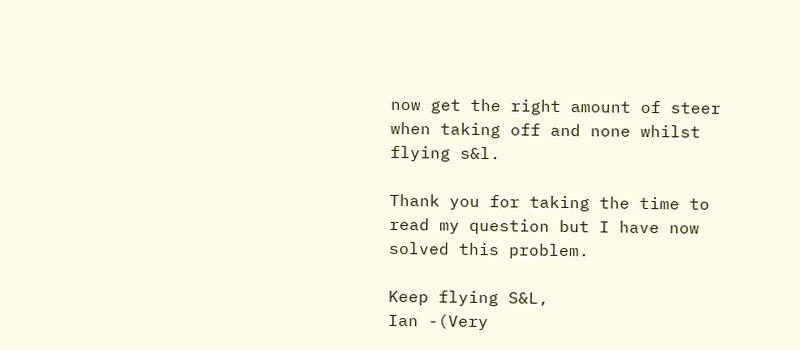now get the right amount of steer when taking off and none whilst flying s&l.

Thank you for taking the time to read my question but I have now solved this problem.

Keep flying S&L,
Ian -(Very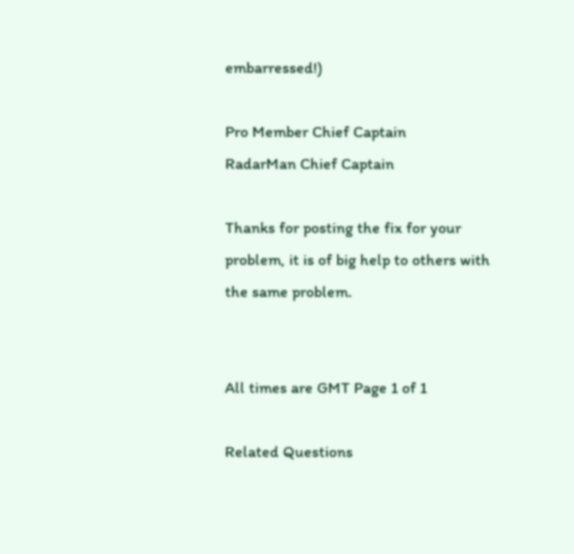embarressed!)

Pro Member Chief Captain
RadarMan Chief Captain

Thanks for posting the fix for your problem, it is of big help to others with the same problem.


All times are GMT Page 1 of 1

Related Questions